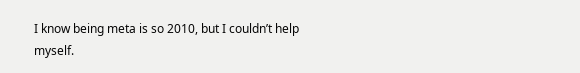I know being meta is so 2010, but I couldn’t help myself.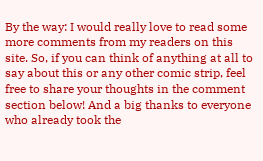By the way: I would really love to read some more comments from my readers on this site. So, if you can think of anything at all to say about this or any other comic strip, feel free to share your thoughts in the comment section below! And a big thanks to everyone who already took the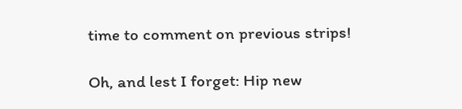time to comment on previous strips!

Oh, and lest I forget: Hip new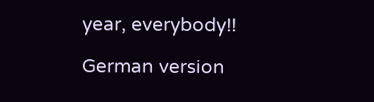year, everybody!!

German version